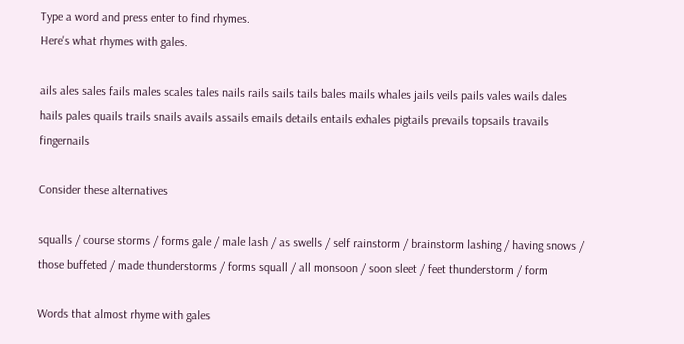Type a word and press enter to find rhymes.
Here's what rhymes with gales.

ails ales sales fails males scales tales nails rails sails tails bales mails whales jails veils pails vales wails dales hails pales quails trails snails avails assails emails details entails exhales pigtails prevails topsails travails fingernails

Consider these alternatives

squalls / course storms / forms gale / male lash / as swells / self rainstorm / brainstorm lashing / having snows / those buffeted / made thunderstorms / forms squall / all monsoon / soon sleet / feet thunderstorm / form

Words that almost rhyme with gales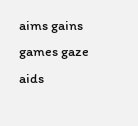aims gains games gaze aids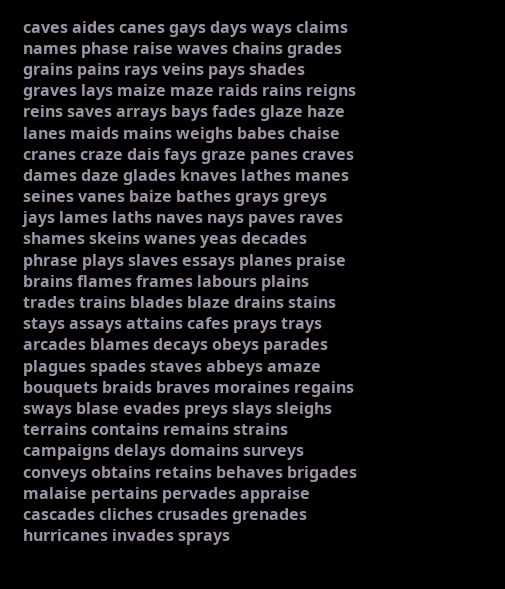caves aides canes gays days ways claims names phase raise waves chains grades grains pains rays veins pays shades graves lays maize maze raids rains reigns reins saves arrays bays fades glaze haze lanes maids mains weighs babes chaise cranes craze dais fays graze panes craves dames daze glades knaves lathes manes seines vanes baize bathes grays greys jays lames laths naves nays paves raves shames skeins wanes yeas decades phrase plays slaves essays planes praise brains flames frames labours plains trades trains blades blaze drains stains stays assays attains cafes prays trays arcades blames decays obeys parades plagues spades staves abbeys amaze bouquets braids braves moraines regains sways blase evades preys slays sleighs terrains contains remains strains campaigns delays domains surveys conveys obtains retains behaves brigades malaise pertains pervades appraise cascades cliches crusades grenades hurricanes invades sprays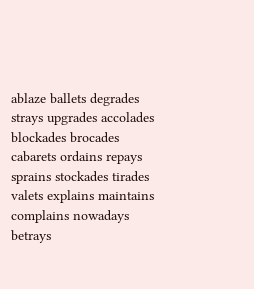ablaze ballets degrades strays upgrades accolades blockades brocades cabarets ordains repays sprains stockades tirades valets explains maintains complains nowadays betrays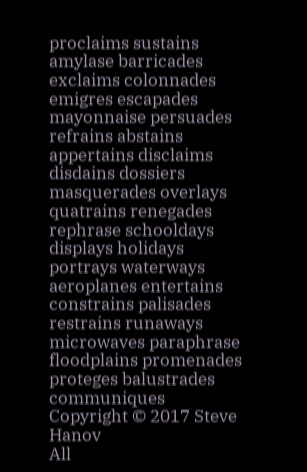proclaims sustains amylase barricades exclaims colonnades emigres escapades mayonnaise persuades refrains abstains appertains disclaims disdains dossiers masquerades overlays quatrains renegades rephrase schooldays displays holidays portrays waterways aeroplanes entertains constrains palisades restrains runaways microwaves paraphrase floodplains promenades proteges balustrades communiques
Copyright © 2017 Steve Hanov
All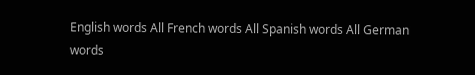English words All French words All Spanish words All German words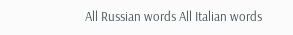All Russian words All Italian words